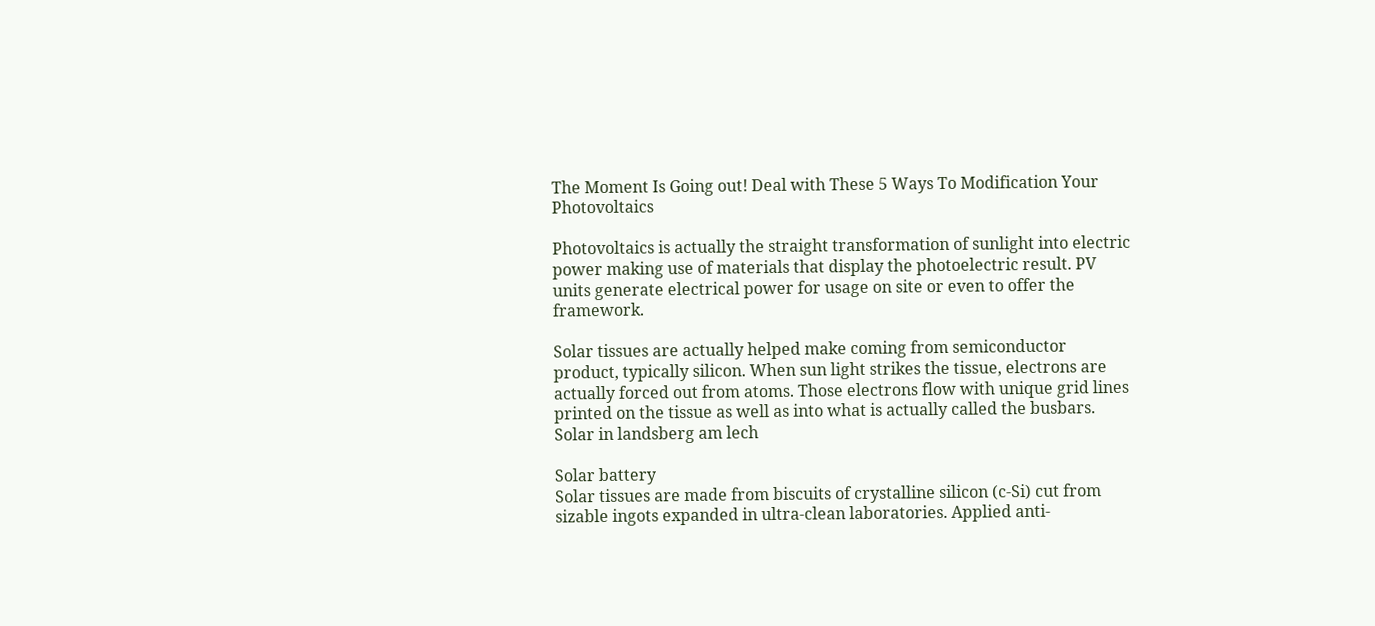The Moment Is Going out! Deal with These 5 Ways To Modification Your Photovoltaics

Photovoltaics is actually the straight transformation of sunlight into electric power making use of materials that display the photoelectric result. PV units generate electrical power for usage on site or even to offer the framework.

Solar tissues are actually helped make coming from semiconductor product, typically silicon. When sun light strikes the tissue, electrons are actually forced out from atoms. Those electrons flow with unique grid lines printed on the tissue as well as into what is actually called the busbars. Solar in landsberg am lech

Solar battery
Solar tissues are made from biscuits of crystalline silicon (c-Si) cut from sizable ingots expanded in ultra-clean laboratories. Applied anti-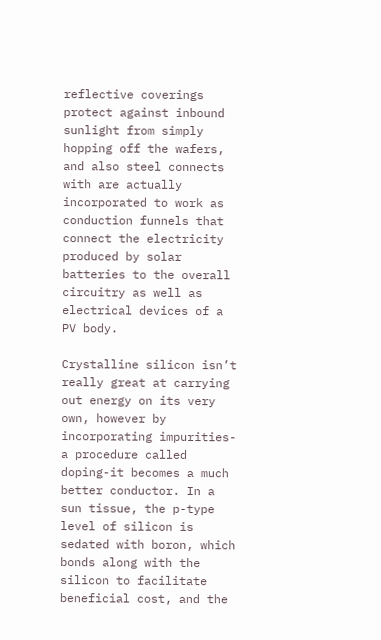reflective coverings protect against inbound sunlight from simply hopping off the wafers, and also steel connects with are actually incorporated to work as conduction funnels that connect the electricity produced by solar batteries to the overall circuitry as well as electrical devices of a PV body.

Crystalline silicon isn’t really great at carrying out energy on its very own, however by incorporating impurities-a procedure called doping-it becomes a much better conductor. In a sun tissue, the p-type level of silicon is sedated with boron, which bonds along with the silicon to facilitate beneficial cost, and the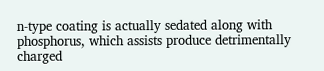n-type coating is actually sedated along with phosphorus, which assists produce detrimentally charged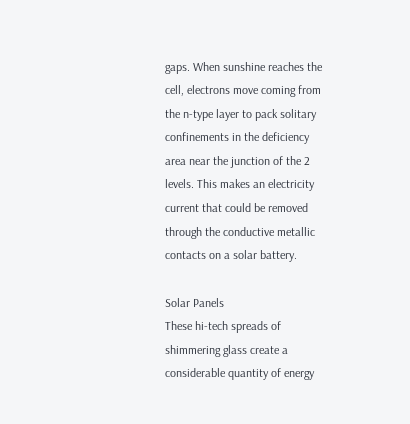gaps. When sunshine reaches the cell, electrons move coming from the n-type layer to pack solitary confinements in the deficiency area near the junction of the 2 levels. This makes an electricity current that could be removed through the conductive metallic contacts on a solar battery.

Solar Panels
These hi-tech spreads of shimmering glass create a considerable quantity of energy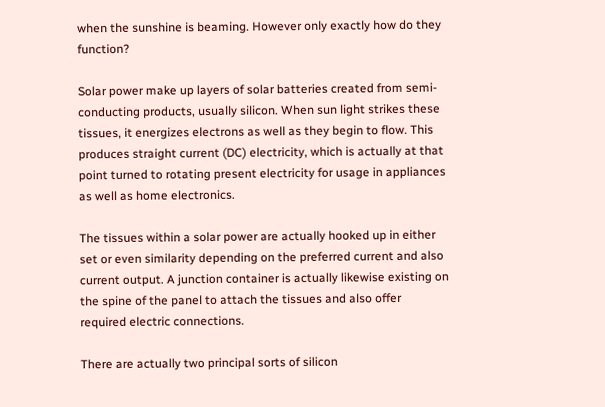when the sunshine is beaming. However only exactly how do they function?

Solar power make up layers of solar batteries created from semi-conducting products, usually silicon. When sun light strikes these tissues, it energizes electrons as well as they begin to flow. This produces straight current (DC) electricity, which is actually at that point turned to rotating present electricity for usage in appliances as well as home electronics.

The tissues within a solar power are actually hooked up in either set or even similarity depending on the preferred current and also current output. A junction container is actually likewise existing on the spine of the panel to attach the tissues and also offer required electric connections.

There are actually two principal sorts of silicon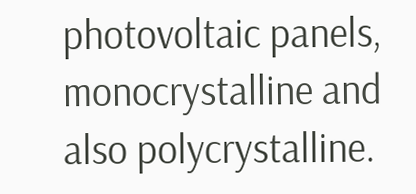photovoltaic panels, monocrystalline and also polycrystalline.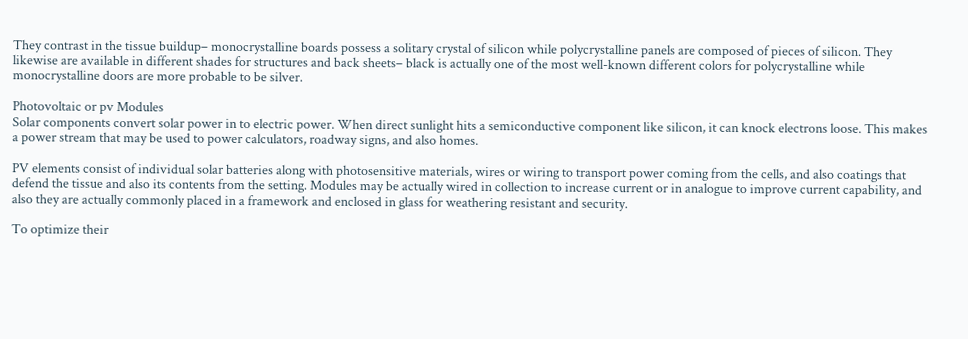They contrast in the tissue buildup– monocrystalline boards possess a solitary crystal of silicon while polycrystalline panels are composed of pieces of silicon. They likewise are available in different shades for structures and back sheets– black is actually one of the most well-known different colors for polycrystalline while monocrystalline doors are more probable to be silver.

Photovoltaic or pv Modules
Solar components convert solar power in to electric power. When direct sunlight hits a semiconductive component like silicon, it can knock electrons loose. This makes a power stream that may be used to power calculators, roadway signs, and also homes.

PV elements consist of individual solar batteries along with photosensitive materials, wires or wiring to transport power coming from the cells, and also coatings that defend the tissue and also its contents from the setting. Modules may be actually wired in collection to increase current or in analogue to improve current capability, and also they are actually commonly placed in a framework and enclosed in glass for weathering resistant and security.

To optimize their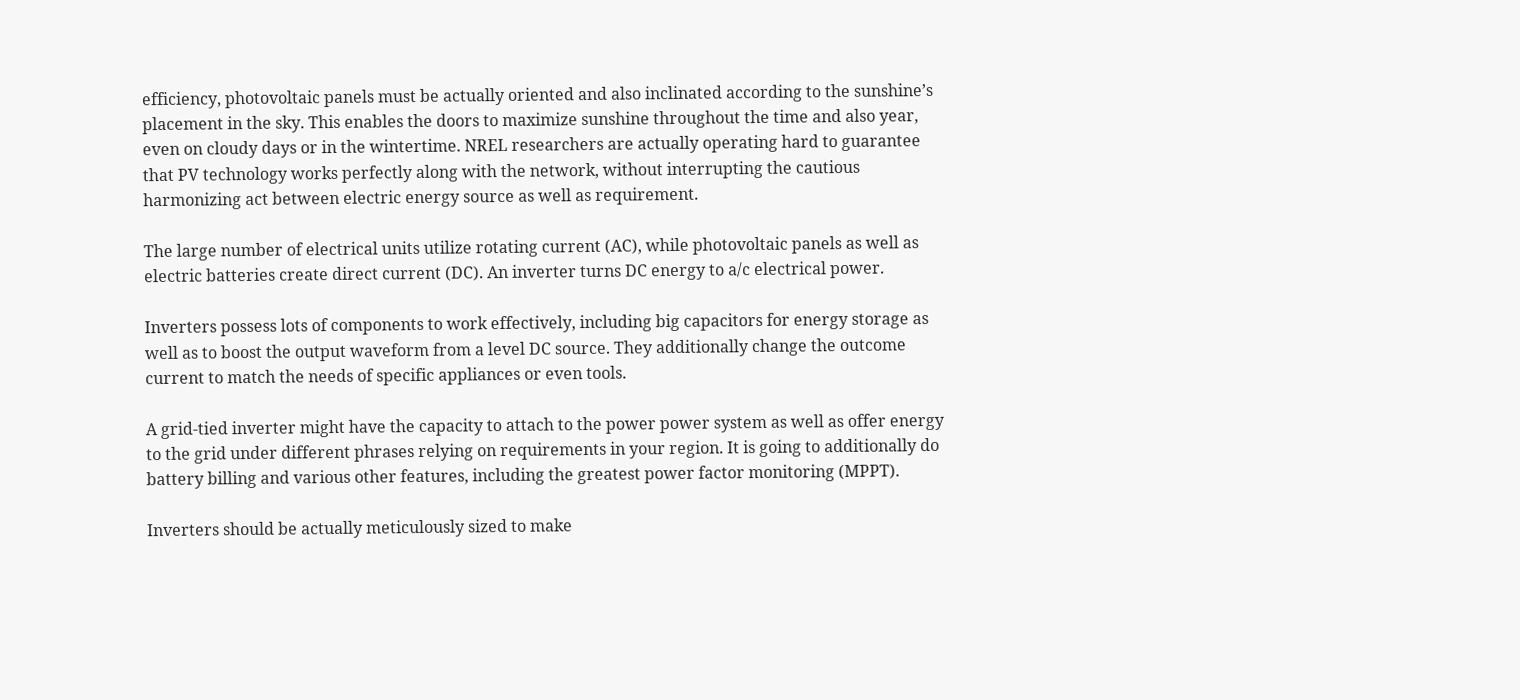efficiency, photovoltaic panels must be actually oriented and also inclinated according to the sunshine’s placement in the sky. This enables the doors to maximize sunshine throughout the time and also year, even on cloudy days or in the wintertime. NREL researchers are actually operating hard to guarantee that PV technology works perfectly along with the network, without interrupting the cautious harmonizing act between electric energy source as well as requirement.

The large number of electrical units utilize rotating current (AC), while photovoltaic panels as well as electric batteries create direct current (DC). An inverter turns DC energy to a/c electrical power.

Inverters possess lots of components to work effectively, including big capacitors for energy storage as well as to boost the output waveform from a level DC source. They additionally change the outcome current to match the needs of specific appliances or even tools.

A grid-tied inverter might have the capacity to attach to the power power system as well as offer energy to the grid under different phrases relying on requirements in your region. It is going to additionally do battery billing and various other features, including the greatest power factor monitoring (MPPT).

Inverters should be actually meticulously sized to make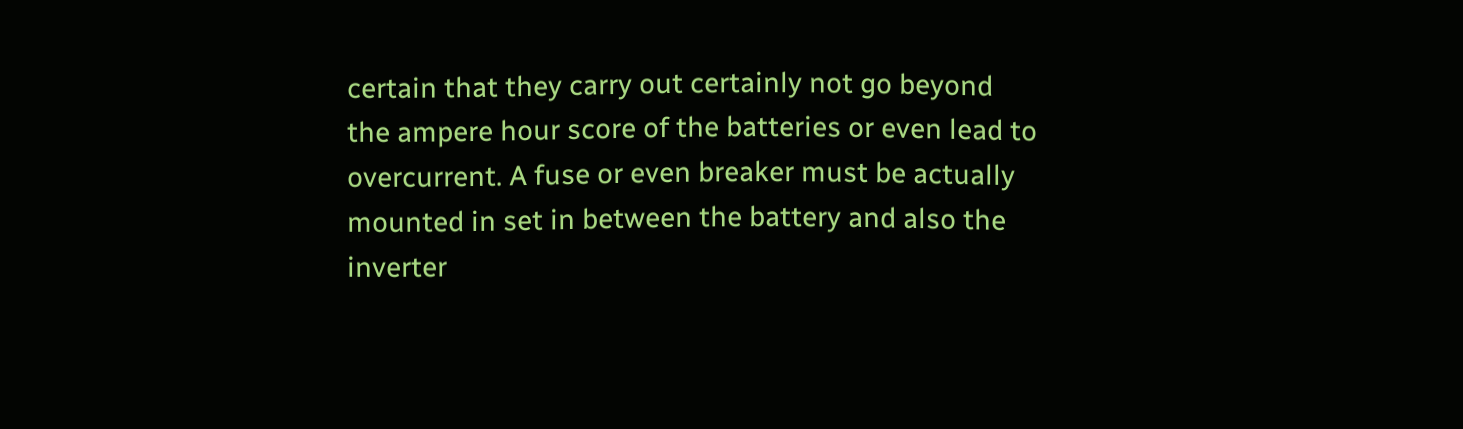certain that they carry out certainly not go beyond the ampere hour score of the batteries or even lead to overcurrent. A fuse or even breaker must be actually mounted in set in between the battery and also the inverter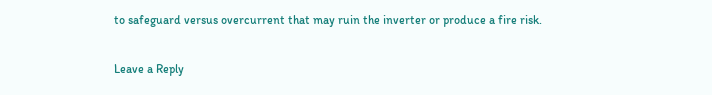to safeguard versus overcurrent that may ruin the inverter or produce a fire risk.

Leave a Reply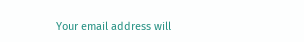Your email address will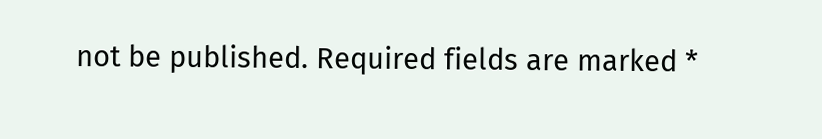not be published. Required fields are marked *